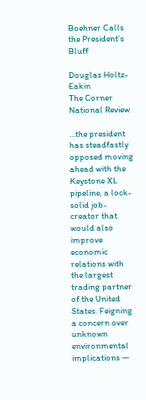Boehner Calls the President’s Bluff

Douglas Holtz-Eakin
The Corner
National Review

…the president has steadfastly opposed moving ahead with the Keystone XL pipeline, a lock-solid job-creator that would also improve economic relations with the largest trading partner of the United States. Feigning a concern over unknown environmental implications —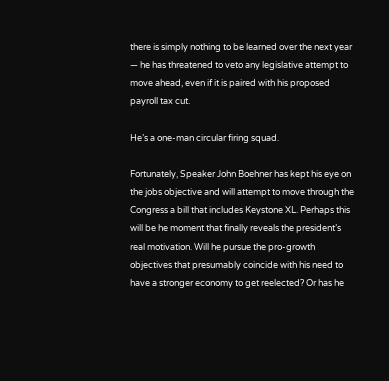there is simply nothing to be learned over the next year — he has threatened to veto any legislative attempt to move ahead, even if it is paired with his proposed payroll tax cut.

He’s a one-man circular firing squad.

Fortunately, Speaker John Boehner has kept his eye on the jobs objective and will attempt to move through the Congress a bill that includes Keystone XL. Perhaps this will be he moment that finally reveals the president’s real motivation. Will he pursue the pro-growth objectives that presumably coincide with his need to have a stronger economy to get reelected? Or has he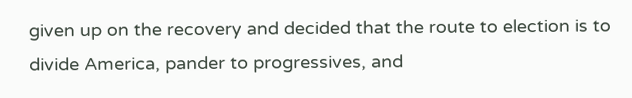given up on the recovery and decided that the route to election is to divide America, pander to progressives, and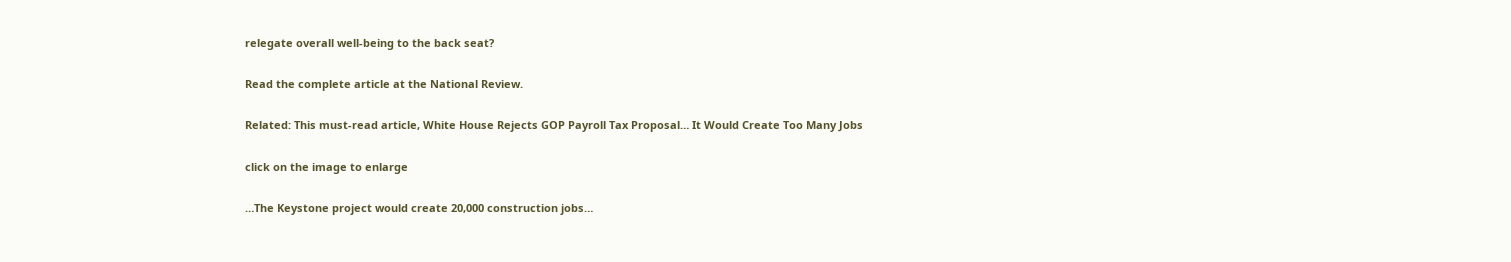relegate overall well-being to the back seat?

Read the complete article at the National Review.

Related: This must-read article, White House Rejects GOP Payroll Tax Proposal… It Would Create Too Many Jobs

click on the image to enlarge

…The Keystone project would create 20,000 construction jobs…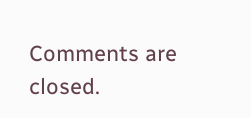Comments are closed.